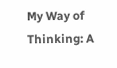My Way of Thinking: A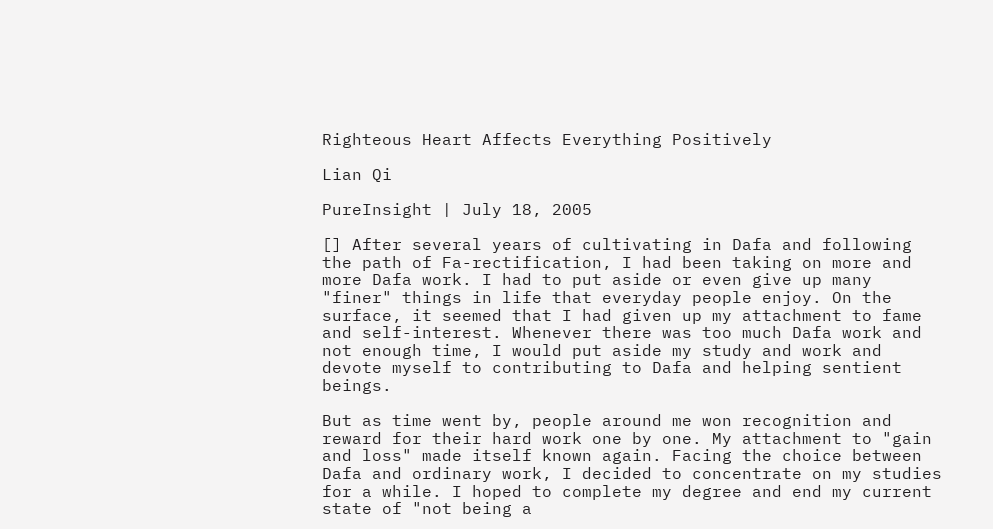Righteous Heart Affects Everything Positively

Lian Qi

PureInsight | July 18, 2005

[] After several years of cultivating in Dafa and following the path of Fa-rectification, I had been taking on more and more Dafa work. I had to put aside or even give up many "finer" things in life that everyday people enjoy. On the surface, it seemed that I had given up my attachment to fame and self-interest. Whenever there was too much Dafa work and not enough time, I would put aside my study and work and devote myself to contributing to Dafa and helping sentient beings.

But as time went by, people around me won recognition and reward for their hard work one by one. My attachment to "gain and loss" made itself known again. Facing the choice between Dafa and ordinary work, I decided to concentrate on my studies for a while. I hoped to complete my degree and end my current state of "not being a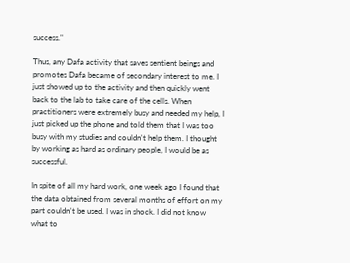success."

Thus, any Dafa activity that saves sentient beings and promotes Dafa became of secondary interest to me. I just showed up to the activity and then quickly went back to the lab to take care of the cells. When practitioners were extremely busy and needed my help, I just picked up the phone and told them that I was too busy with my studies and couldn't help them. I thought by working as hard as ordinary people, I would be as successful.

In spite of all my hard work, one week ago I found that the data obtained from several months of effort on my part couldn't be used. I was in shock. I did not know what to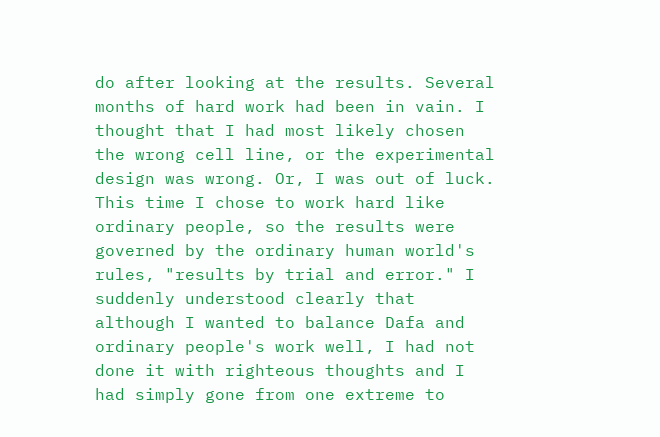do after looking at the results. Several months of hard work had been in vain. I thought that I had most likely chosen the wrong cell line, or the experimental design was wrong. Or, I was out of luck. This time I chose to work hard like ordinary people, so the results were governed by the ordinary human world's rules, "results by trial and error." I suddenly understood clearly that although I wanted to balance Dafa and ordinary people's work well, I had not done it with righteous thoughts and I had simply gone from one extreme to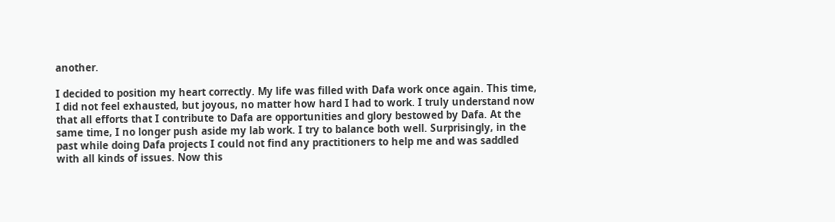another.

I decided to position my heart correctly. My life was filled with Dafa work once again. This time, I did not feel exhausted, but joyous, no matter how hard I had to work. I truly understand now that all efforts that I contribute to Dafa are opportunities and glory bestowed by Dafa. At the same time, I no longer push aside my lab work. I try to balance both well. Surprisingly, in the past while doing Dafa projects I could not find any practitioners to help me and was saddled with all kinds of issues. Now this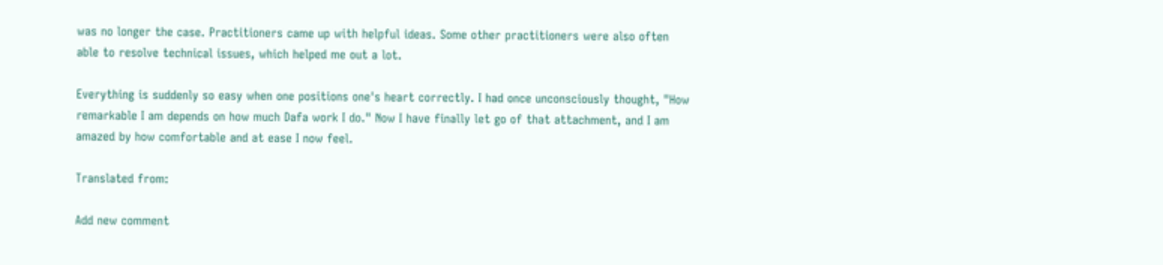was no longer the case. Practitioners came up with helpful ideas. Some other practitioners were also often able to resolve technical issues, which helped me out a lot.

Everything is suddenly so easy when one positions one's heart correctly. I had once unconsciously thought, "How remarkable I am depends on how much Dafa work I do." Now I have finally let go of that attachment, and I am amazed by how comfortable and at ease I now feel.

Translated from:

Add new comment